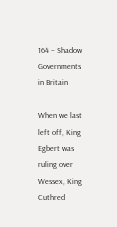164 – Shadow Governments in Britain

When we last left off, King Egbert was ruling over Wessex, King Cuthred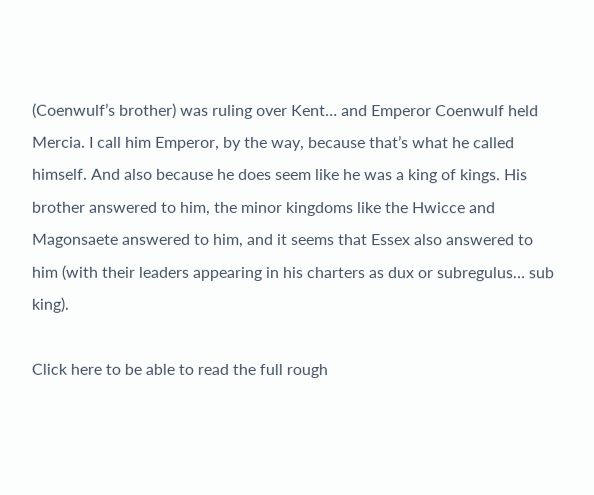(Coenwulf’s brother) was ruling over Kent… and Emperor Coenwulf held Mercia. I call him Emperor, by the way, because that’s what he called himself. And also because he does seem like he was a king of kings. His brother answered to him, the minor kingdoms like the Hwicce and Magonsaete answered to him, and it seems that Essex also answered to him (with their leaders appearing in his charters as dux or subregulus… sub king).

Click here to be able to read the full rough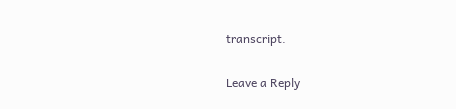transcript.

Leave a Reply